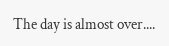The day is almost over....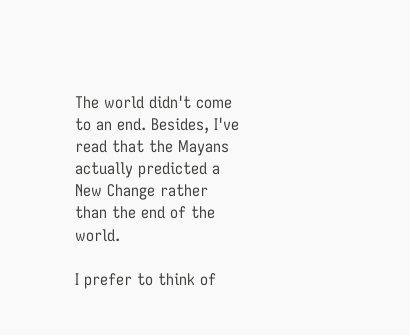The world didn't come to an end. Besides, I've read that the Mayans actually predicted a New Change rather than the end of the world.

I prefer to think of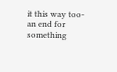it this way too- an end for something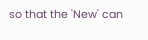so that the 'New' can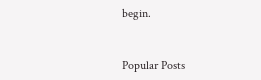begin.


Popular Posts